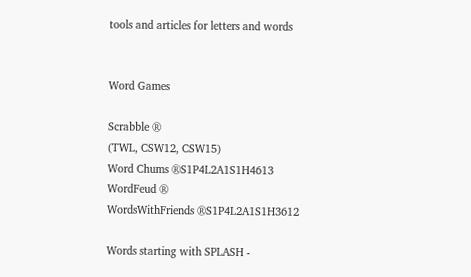tools and articles for letters and words


Word Games

Scrabble ®
(TWL, CSW12, CSW15)
Word Chums ®S1P4L2A1S1H4613
WordFeud ®
WordsWithFriends ®S1P4L2A1S1H3612

Words starting with SPLASH -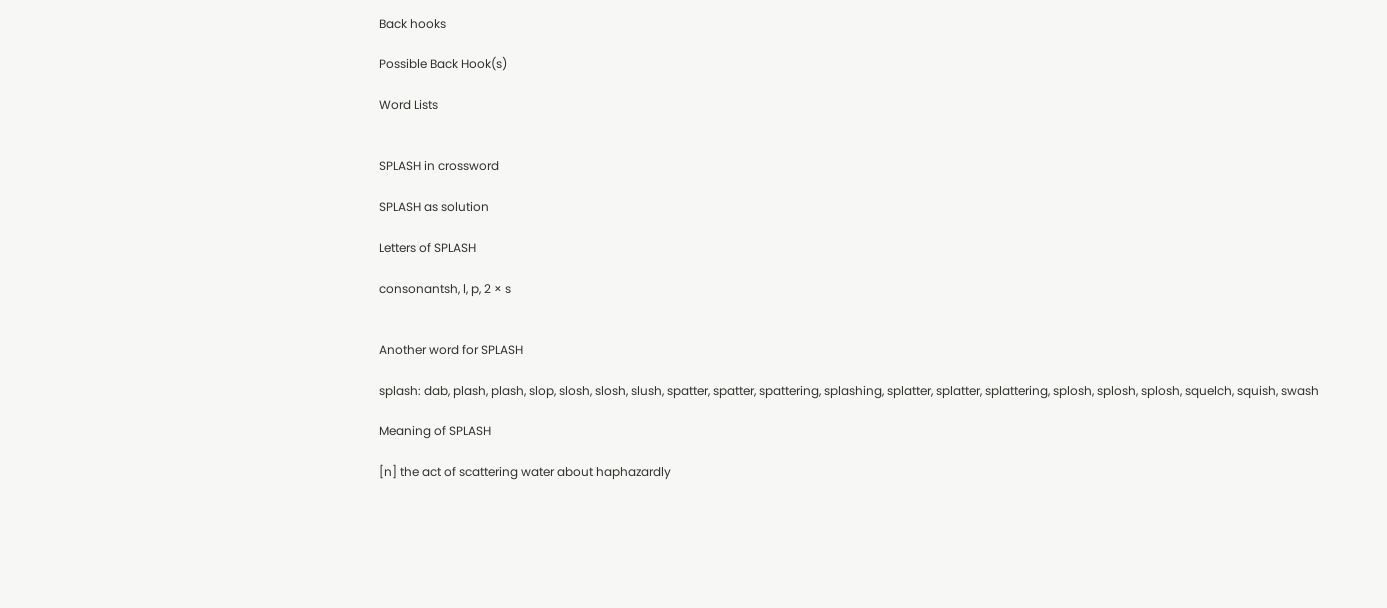Back hooks

Possible Back Hook(s)

Word Lists


SPLASH in crossword

SPLASH as solution

Letters of SPLASH

consonantsh, l, p, 2 × s


Another word for SPLASH

splash: dab, plash, plash, slop, slosh, slosh, slush, spatter, spatter, spattering, splashing, splatter, splatter, splattering, splosh, splosh, splosh, squelch, squish, swash

Meaning of SPLASH

[n] the act of scattering water about haphazardly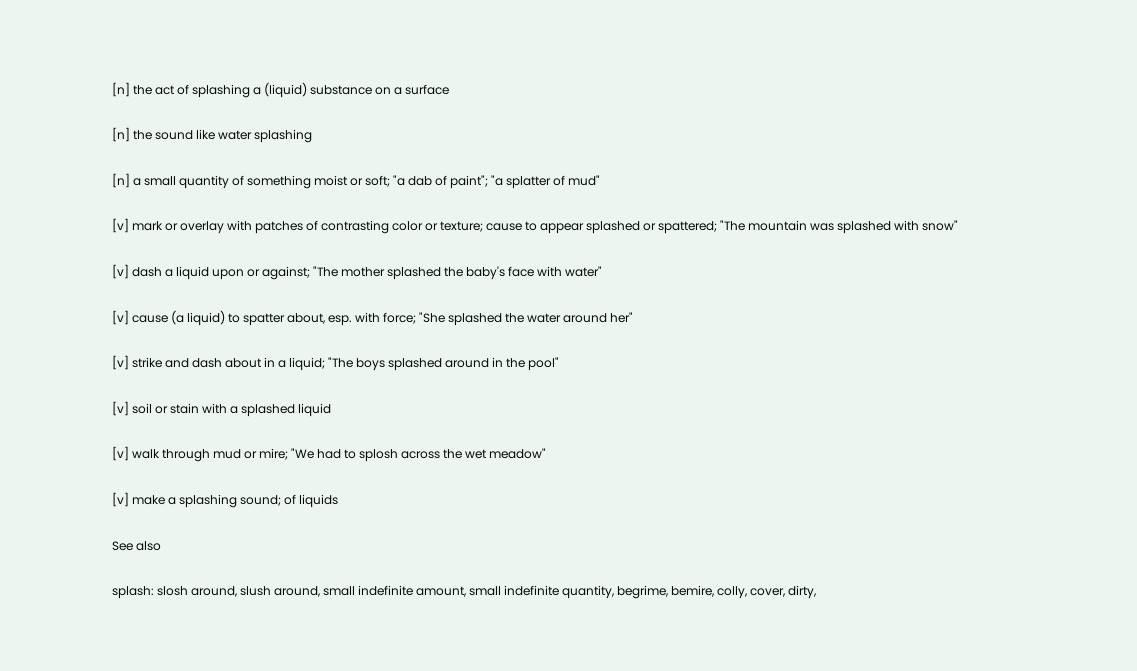[n] the act of splashing a (liquid) substance on a surface

[n] the sound like water splashing

[n] a small quantity of something moist or soft; "a dab of paint"; "a splatter of mud"

[v] mark or overlay with patches of contrasting color or texture; cause to appear splashed or spattered; "The mountain was splashed with snow"

[v] dash a liquid upon or against; "The mother splashed the baby's face with water"

[v] cause (a liquid) to spatter about, esp. with force; "She splashed the water around her"

[v] strike and dash about in a liquid; "The boys splashed around in the pool"

[v] soil or stain with a splashed liquid

[v] walk through mud or mire; "We had to splosh across the wet meadow"

[v] make a splashing sound; of liquids

See also

splash: slosh around, slush around, small indefinite amount, small indefinite quantity, begrime, bemire, colly, cover, dirty,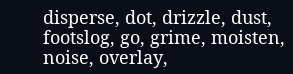disperse, dot, drizzle, dust, footslog, go, grime, moisten, noise, overlay,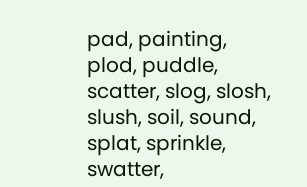pad, painting, plod, puddle, scatter, slog, slosh, slush, soil, sound, splat, sprinkle, swatter,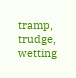tramp, trudge, wetting